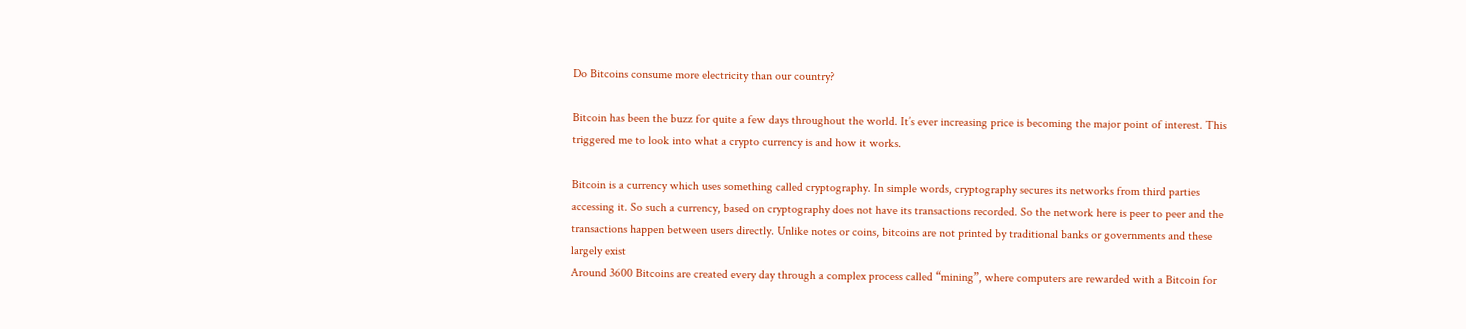Do Bitcoins consume more electricity than our country?

Bitcoin has been the buzz for quite a few days throughout the world. It’s ever increasing price is becoming the major point of interest. This triggered me to look into what a crypto currency is and how it works.

Bitcoin is a currency which uses something called cryptography. In simple words, cryptography secures its networks from third parties accessing it. So such a currency, based on cryptography does not have its transactions recorded. So the network here is peer to peer and the transactions happen between users directly. Unlike notes or coins, bitcoins are not printed by traditional banks or governments and these largely exist
Around 3600 Bitcoins are created every day through a complex process called “mining”, where computers are rewarded with a Bitcoin for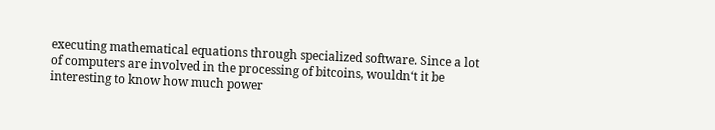executing mathematical equations through specialized software. Since a lot of computers are involved in the processing of bitcoins, wouldn‘t it be interesting to know how much power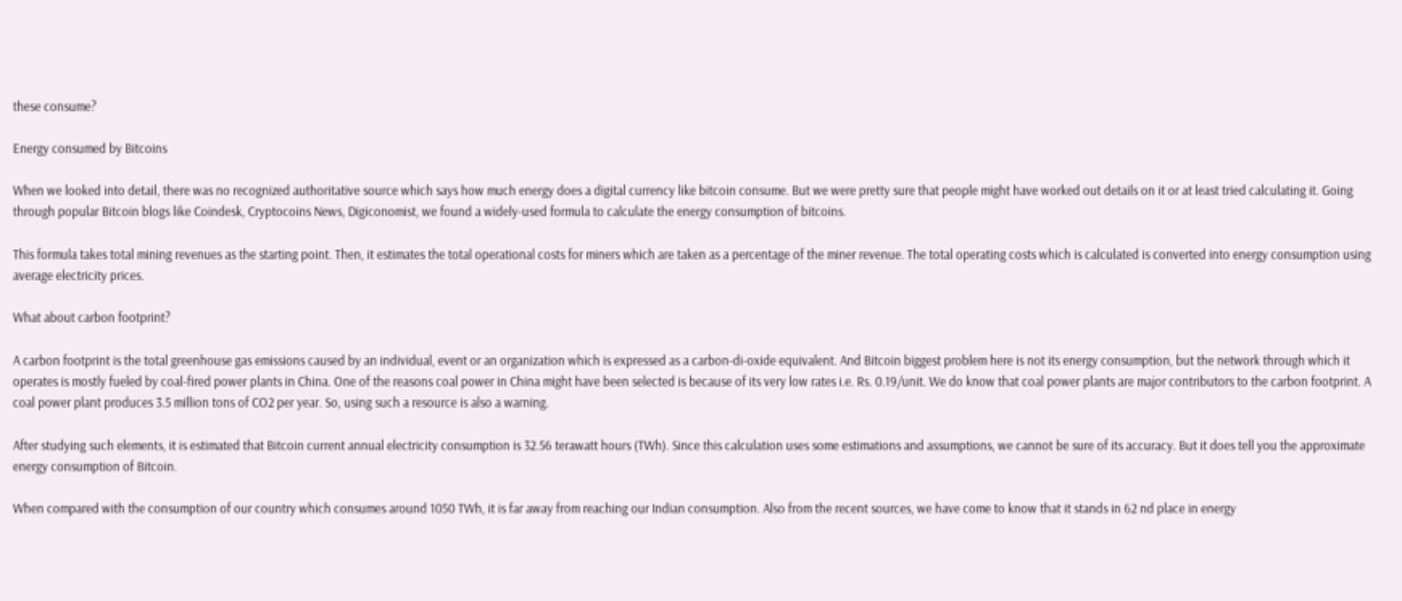these consume?

Energy consumed by Bitcoins

When we looked into detail, there was no recognized authoritative source which says how much energy does a digital currency like bitcoin consume. But we were pretty sure that people might have worked out details on it or at least tried calculating it. Going through popular Bitcoin blogs like Coindesk, Cryptocoins News, Digiconomist, we found a widely-used formula to calculate the energy consumption of bitcoins.

This formula takes total mining revenues as the starting point. Then, it estimates the total operational costs for miners which are taken as a percentage of the miner revenue. The total operating costs which is calculated is converted into energy consumption using average electricity prices.

What about carbon footprint?

A carbon footprint is the total greenhouse gas emissions caused by an individual, event or an organization which is expressed as a carbon-di-oxide equivalent. And Bitcoin biggest problem here is not its energy consumption, but the network through which it operates is mostly fueled by coal-fired power plants in China. One of the reasons coal power in China might have been selected is because of its very low rates i.e. Rs. 0.19/unit. We do know that coal power plants are major contributors to the carbon footprint. A coal power plant produces 3.5 million tons of CO2 per year. So, using such a resource is also a warning.

After studying such elements, it is estimated that Bitcoin current annual electricity consumption is 32.56 terawatt hours (TWh). Since this calculation uses some estimations and assumptions, we cannot be sure of its accuracy. But it does tell you the approximate energy consumption of Bitcoin.

When compared with the consumption of our country which consumes around 1050 TWh, it is far away from reaching our Indian consumption. Also from the recent sources, we have come to know that it stands in 62 nd place in energy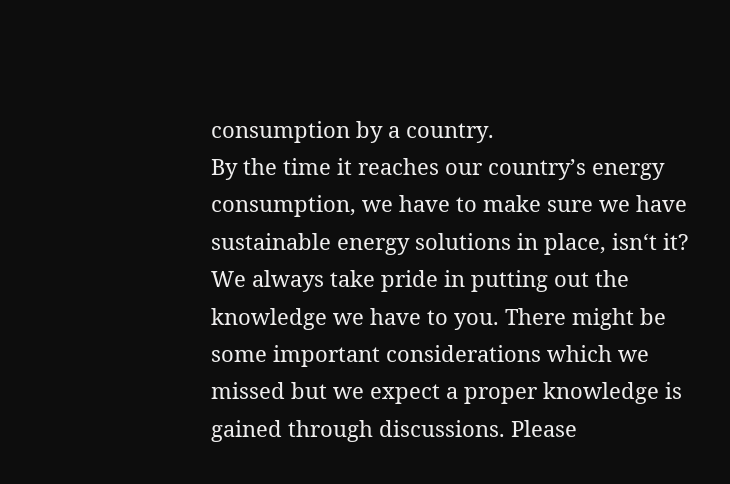consumption by a country.
By the time it reaches our country’s energy consumption, we have to make sure we have sustainable energy solutions in place, isn‘t it?
We always take pride in putting out the knowledge we have to you. There might be some important considerations which we missed but we expect a proper knowledge is gained through discussions. Please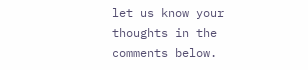let us know your thoughts in the comments below.